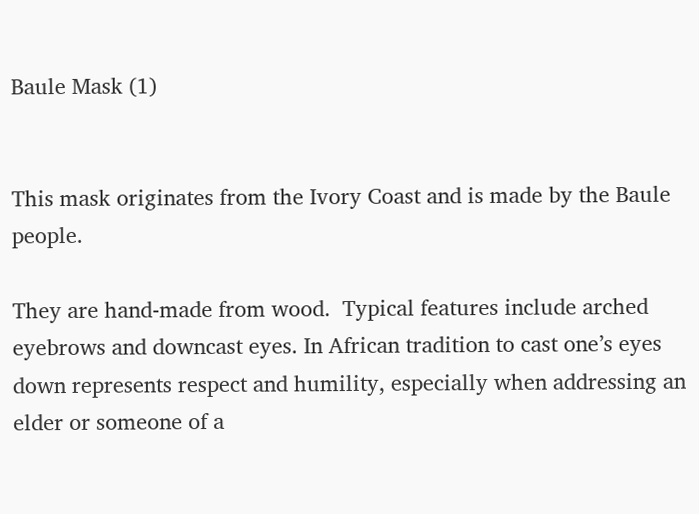Baule Mask (1)


This mask originates from the Ivory Coast and is made by the Baule people.

They are hand-made from wood.  Typical features include arched eyebrows and downcast eyes. In African tradition to cast one’s eyes down represents respect and humility, especially when addressing an elder or someone of a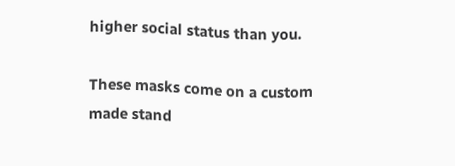higher social status than you.

These masks come on a custom made stand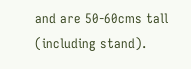and are 50-60cms tall (including stand).